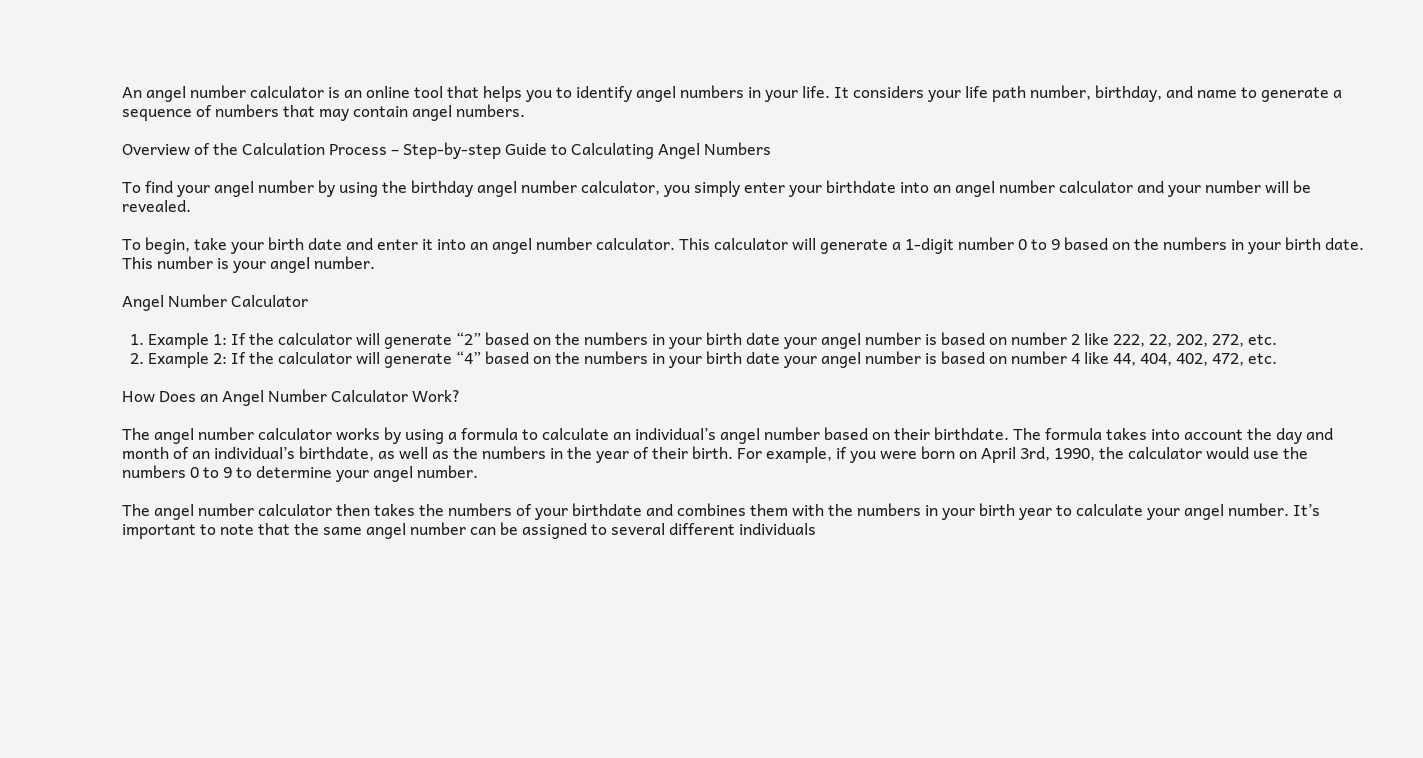An angel number calculator is an online tool that helps you to identify angel numbers in your life. It considers your life path number, birthday, and name to generate a sequence of numbers that may contain angel numbers.

Overview of the Calculation Process – Step-by-step Guide to Calculating Angel Numbers

To find your angel number by using the birthday angel number calculator, you simply enter your birthdate into an angel number calculator and your number will be revealed.

To begin, take your birth date and enter it into an angel number calculator. This calculator will generate a 1-digit number 0 to 9 based on the numbers in your birth date. This number is your angel number.

Angel Number Calculator

  1. Example 1: If the calculator will generate “2” based on the numbers in your birth date your angel number is based on number 2 like 222, 22, 202, 272, etc.
  2. Example 2: If the calculator will generate “4” based on the numbers in your birth date your angel number is based on number 4 like 44, 404, 402, 472, etc.

How Does an Angel Number Calculator Work?

The angel number calculator works by using a formula to calculate an individual’s angel number based on their birthdate. The formula takes into account the day and month of an individual’s birthdate, as well as the numbers in the year of their birth. For example, if you were born on April 3rd, 1990, the calculator would use the numbers 0 to 9 to determine your angel number.

The angel number calculator then takes the numbers of your birthdate and combines them with the numbers in your birth year to calculate your angel number. It’s important to note that the same angel number can be assigned to several different individuals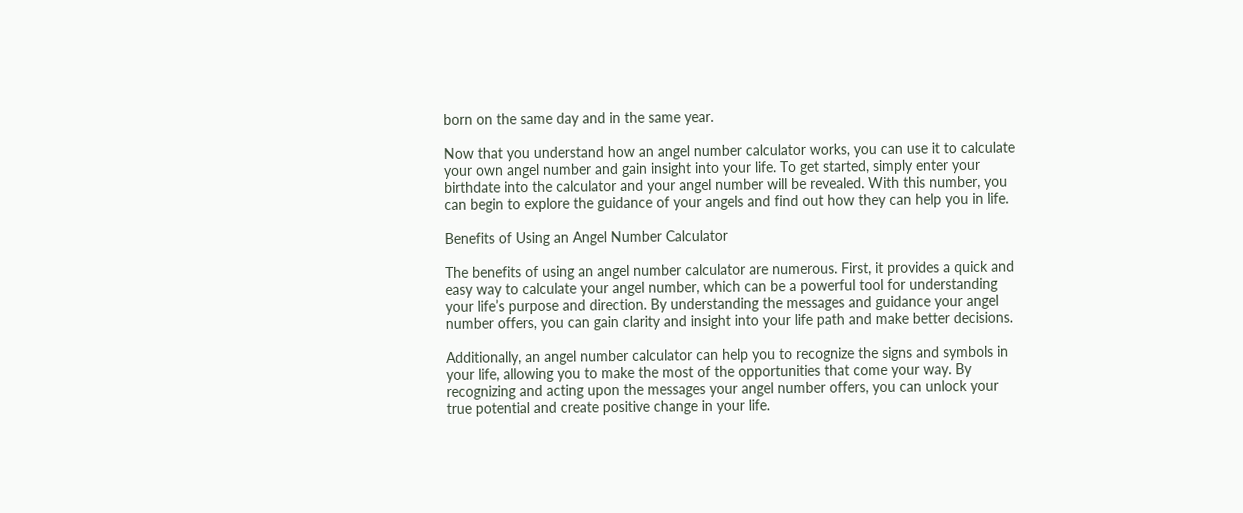born on the same day and in the same year.

Now that you understand how an angel number calculator works, you can use it to calculate your own angel number and gain insight into your life. To get started, simply enter your birthdate into the calculator and your angel number will be revealed. With this number, you can begin to explore the guidance of your angels and find out how they can help you in life.

Benefits of Using an Angel Number Calculator

The benefits of using an angel number calculator are numerous. First, it provides a quick and easy way to calculate your angel number, which can be a powerful tool for understanding your life’s purpose and direction. By understanding the messages and guidance your angel number offers, you can gain clarity and insight into your life path and make better decisions.

Additionally, an angel number calculator can help you to recognize the signs and symbols in your life, allowing you to make the most of the opportunities that come your way. By recognizing and acting upon the messages your angel number offers, you can unlock your true potential and create positive change in your life.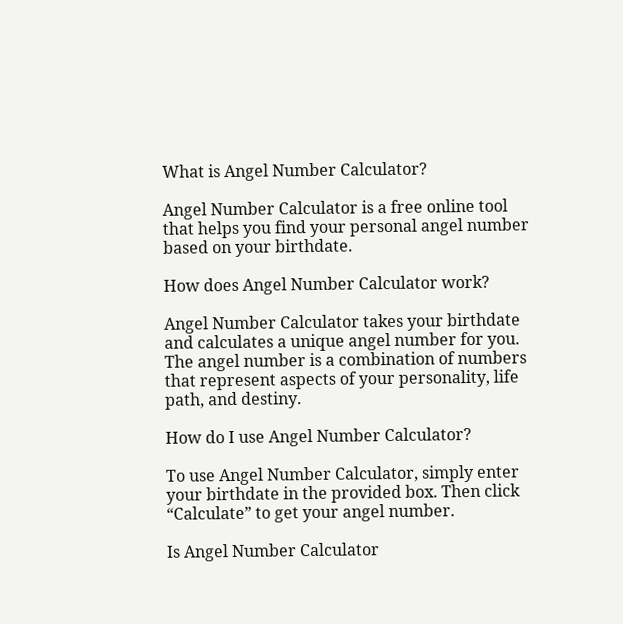What is Angel Number Calculator?

Angel Number Calculator is a free online tool that helps you find your personal angel number based on your birthdate.

How does Angel Number Calculator work?

Angel Number Calculator takes your birthdate and calculates a unique angel number for you. The angel number is a combination of numbers that represent aspects of your personality, life path, and destiny.

How do I use Angel Number Calculator?

To use Angel Number Calculator, simply enter your birthdate in the provided box. Then click “Calculate” to get your angel number.

Is Angel Number Calculator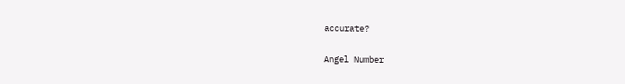accurate?

Angel Number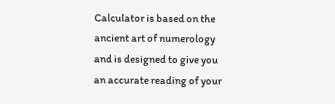Calculator is based on the ancient art of numerology and is designed to give you an accurate reading of your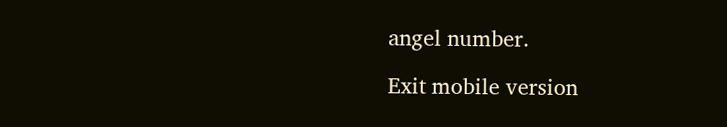angel number.

Exit mobile version